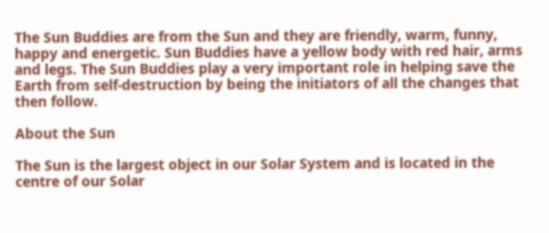The Sun Buddies are from the Sun and they are friendly, warm, funny, happy and energetic. Sun Buddies have a yellow body with red hair, arms and legs. The Sun Buddies play a very important role in helping save the Earth from self-destruction by being the initiators of all the changes that then follow.

About the Sun

The Sun is the largest object in our Solar System and is located in the centre of our Solar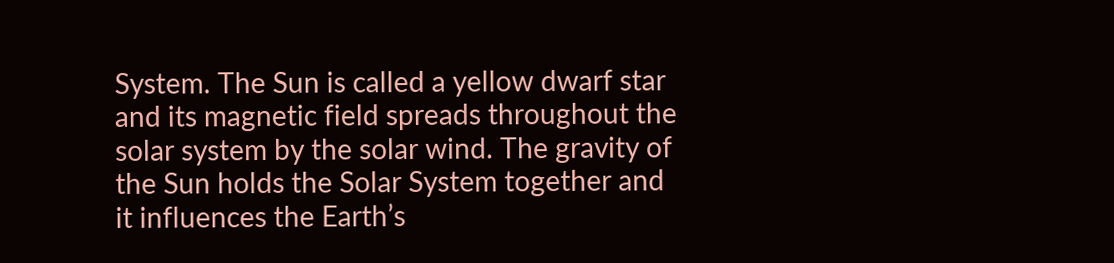System. The Sun is called a yellow dwarf star and its magnetic field spreads throughout the solar system by the solar wind. The gravity of the Sun holds the Solar System together and it influences the Earth’s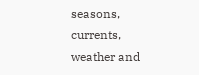seasons, currents, weather and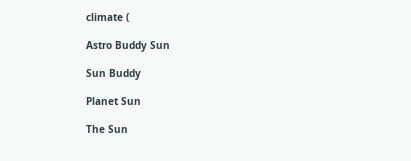climate (

Astro Buddy Sun

Sun Buddy

Planet Sun

The Sun